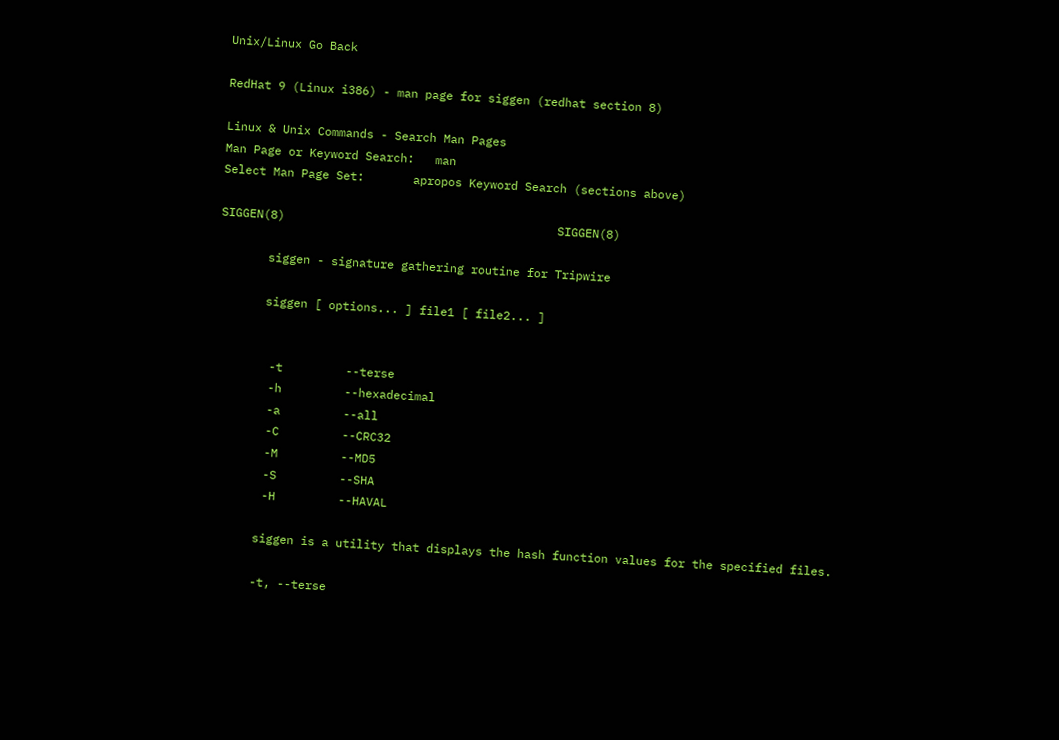Unix/Linux Go Back

RedHat 9 (Linux i386) - man page for siggen (redhat section 8)

Linux & Unix Commands - Search Man Pages
Man Page or Keyword Search:   man
Select Man Page Set:       apropos Keyword Search (sections above)

SIGGEN(8)                                       SIGGEN(8)

       siggen - signature gathering routine for Tripwire

       siggen [ options... ] file1 [ file2... ]


        -t         --terse
        -h         --hexadecimal
        -a         --all
        -C         --CRC32
        -M         --MD5
        -S         --SHA
        -H         --HAVAL

       siggen is a utility that displays the hash function values for the specified files.

       -t, --terse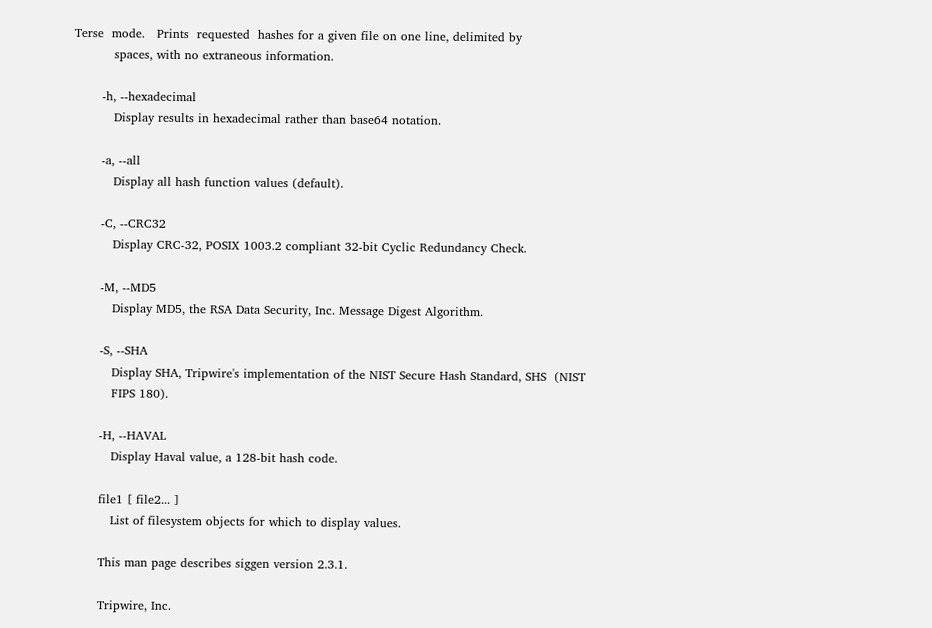Terse  mode.   Prints  requested  hashes for a given file on one line, delimited by
          spaces, with no extraneous information.

       -h, --hexadecimal
          Display results in hexadecimal rather than base64 notation.

       -a, --all
          Display all hash function values (default).

       -C, --CRC32
          Display CRC-32, POSIX 1003.2 compliant 32-bit Cyclic Redundancy Check.

       -M, --MD5
          Display MD5, the RSA Data Security, Inc. Message Digest Algorithm.

       -S, --SHA
          Display SHA, Tripwire's implementation of the NIST Secure Hash Standard, SHS  (NIST
          FIPS 180).

       -H, --HAVAL
          Display Haval value, a 128-bit hash code.

       file1 [ file2... ]
          List of filesystem objects for which to display values.

       This man page describes siggen version 2.3.1.

       Tripwire, Inc.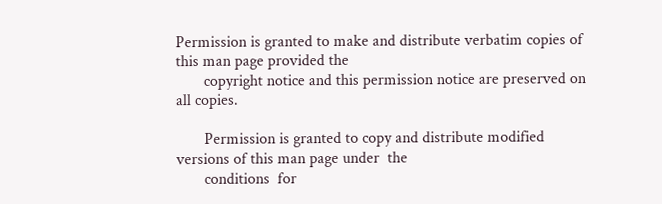Permission is granted to make and distribute verbatim copies of this man page provided the
       copyright notice and this permission notice are preserved on all copies.

       Permission is granted to copy and distribute modified versions of this man page under  the
       conditions  for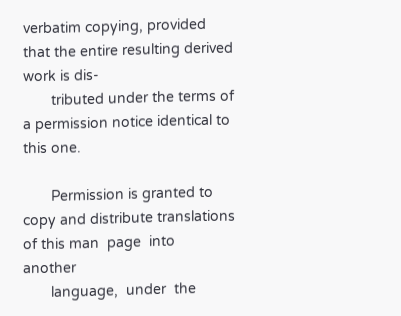verbatim copying, provided that the entire resulting derived work is dis-
       tributed under the terms of a permission notice identical to this one.

       Permission is granted to copy and distribute translations of this man  page  into  another
       language,  under  the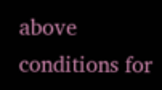above conditions for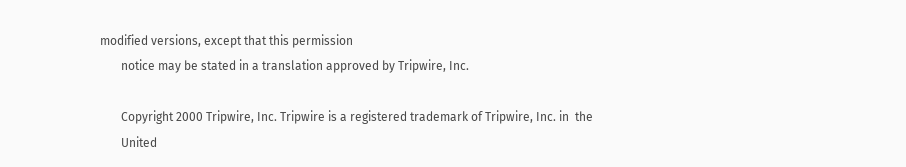modified versions, except that this permission
       notice may be stated in a translation approved by Tripwire, Inc.

       Copyright 2000 Tripwire, Inc. Tripwire is a registered trademark of Tripwire, Inc. in  the
       United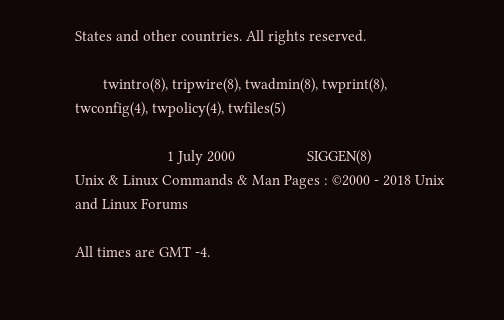States and other countries. All rights reserved.

       twintro(8), tripwire(8), twadmin(8), twprint(8), twconfig(4), twpolicy(4), twfiles(5)

                       1 July 2000                  SIGGEN(8)
Unix & Linux Commands & Man Pages : ©2000 - 2018 Unix and Linux Forums

All times are GMT -4.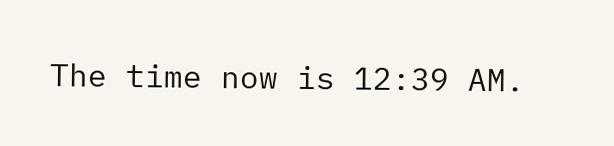The time now is 12:39 AM.